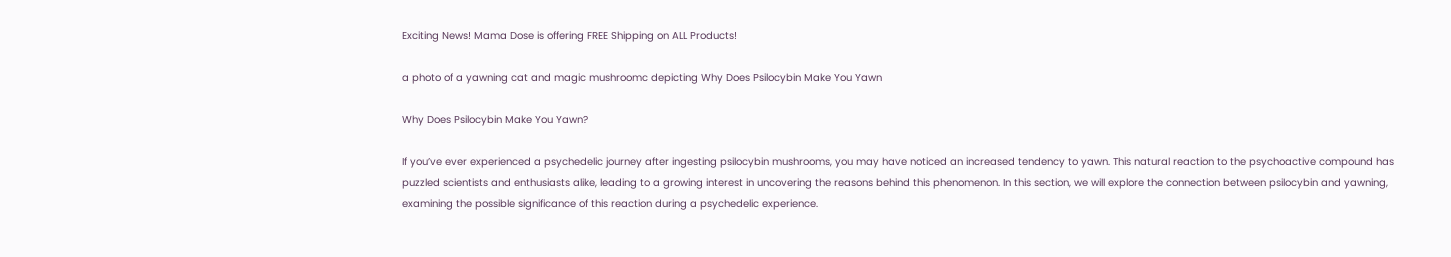Exciting News! Mama Dose is offering FREE Shipping on ALL Products!

a photo of a yawning cat and magic mushroomc depicting Why Does Psilocybin Make You Yawn

Why Does Psilocybin Make You Yawn?

If you’ve ever experienced a psychedelic journey after ingesting psilocybin mushrooms, you may have noticed an increased tendency to yawn. This natural reaction to the psychoactive compound has puzzled scientists and enthusiasts alike, leading to a growing interest in uncovering the reasons behind this phenomenon. In this section, we will explore the connection between psilocybin and yawning, examining the possible significance of this reaction during a psychedelic experience.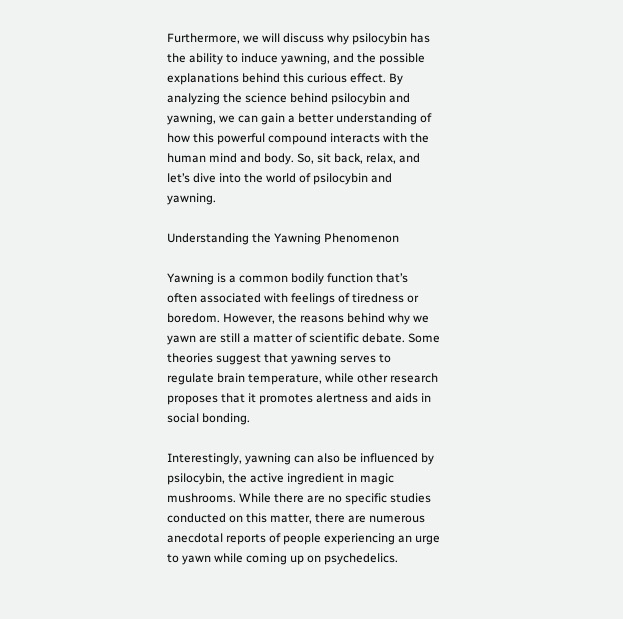Furthermore, we will discuss why psilocybin has the ability to induce yawning, and the possible explanations behind this curious effect. By analyzing the science behind psilocybin and yawning, we can gain a better understanding of how this powerful compound interacts with the human mind and body. So, sit back, relax, and let’s dive into the world of psilocybin and yawning.

Understanding the Yawning Phenomenon

Yawning is a common bodily function that’s often associated with feelings of tiredness or boredom. However, the reasons behind why we yawn are still a matter of scientific debate. Some theories suggest that yawning serves to regulate brain temperature, while other research proposes that it promotes alertness and aids in social bonding.

Interestingly, yawning can also be influenced by psilocybin, the active ingredient in magic mushrooms. While there are no specific studies conducted on this matter, there are numerous anecdotal reports of people experiencing an urge to yawn while coming up on psychedelics.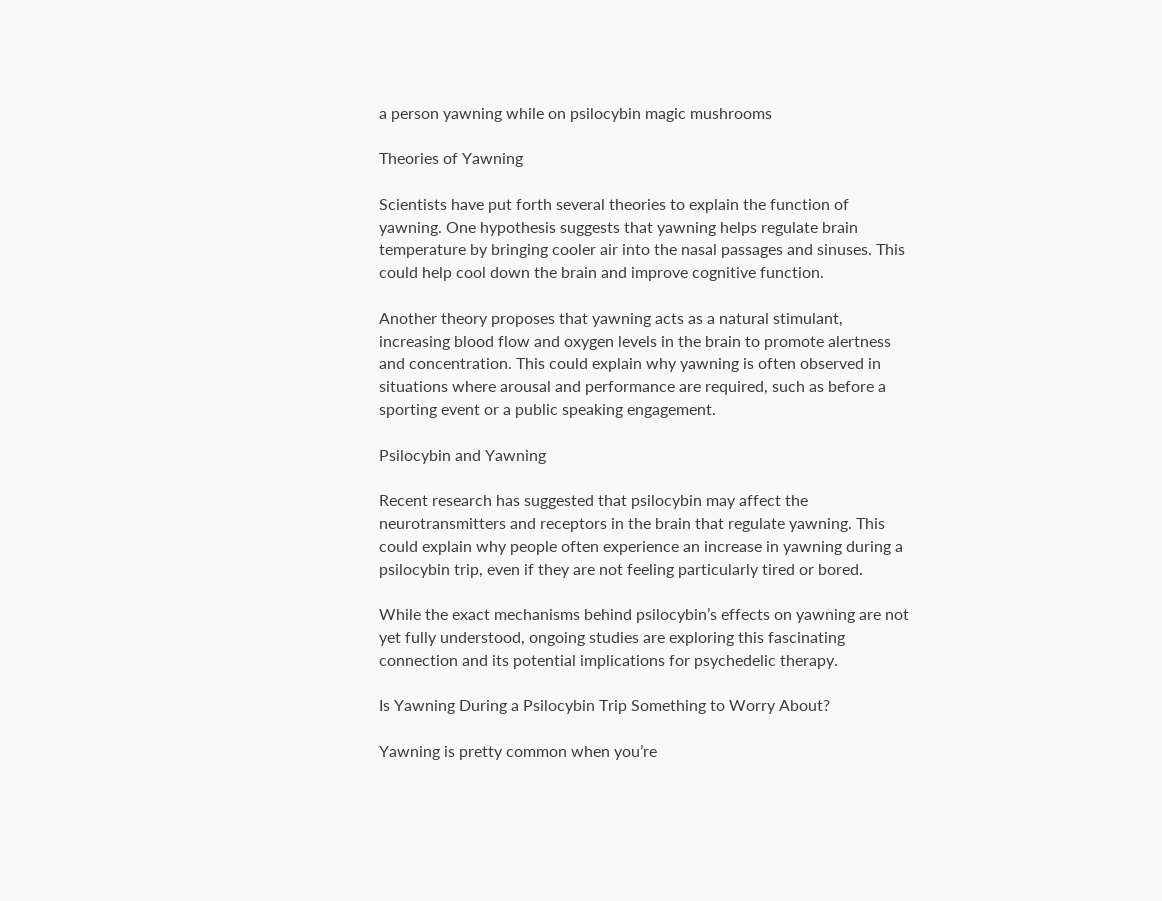a person yawning while on psilocybin magic mushrooms

Theories of Yawning

Scientists have put forth several theories to explain the function of yawning. One hypothesis suggests that yawning helps regulate brain temperature by bringing cooler air into the nasal passages and sinuses. This could help cool down the brain and improve cognitive function.

Another theory proposes that yawning acts as a natural stimulant, increasing blood flow and oxygen levels in the brain to promote alertness and concentration. This could explain why yawning is often observed in situations where arousal and performance are required, such as before a sporting event or a public speaking engagement.

Psilocybin and Yawning

Recent research has suggested that psilocybin may affect the neurotransmitters and receptors in the brain that regulate yawning. This could explain why people often experience an increase in yawning during a psilocybin trip, even if they are not feeling particularly tired or bored.

While the exact mechanisms behind psilocybin’s effects on yawning are not yet fully understood, ongoing studies are exploring this fascinating connection and its potential implications for psychedelic therapy.

Is Yawning During a Psilocybin Trip Something to Worry About?

Yawning is pretty common when you’re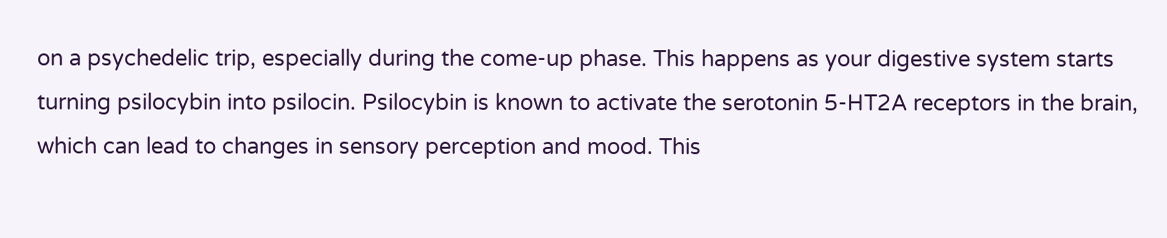on a psychedelic trip, especially during the come-up phase. This happens as your digestive system starts turning psilocybin into psilocin. Psilocybin is known to activate the serotonin 5-HT2A receptors in the brain, which can lead to changes in sensory perception and mood. This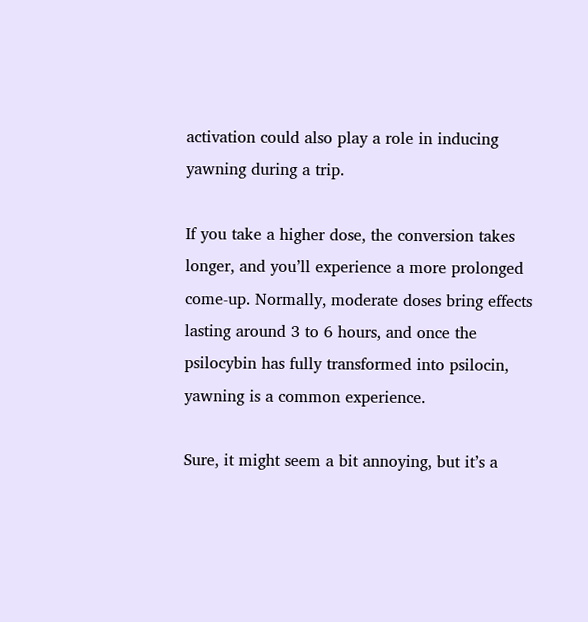activation could also play a role in inducing yawning during a trip.

If you take a higher dose, the conversion takes longer, and you’ll experience a more prolonged come-up. Normally, moderate doses bring effects lasting around 3 to 6 hours, and once the psilocybin has fully transformed into psilocin, yawning is a common experience.

Sure, it might seem a bit annoying, but it’s a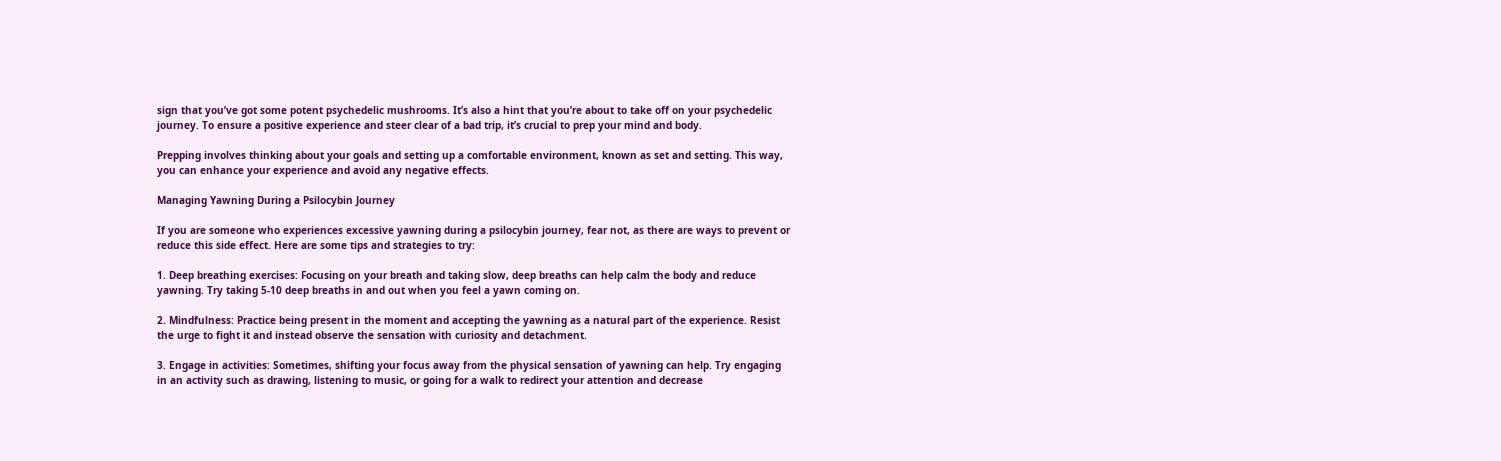sign that you’ve got some potent psychedelic mushrooms. It’s also a hint that you’re about to take off on your psychedelic journey. To ensure a positive experience and steer clear of a bad trip, it’s crucial to prep your mind and body.

Prepping involves thinking about your goals and setting up a comfortable environment, known as set and setting. This way, you can enhance your experience and avoid any negative effects.

Managing Yawning During a Psilocybin Journey

If you are someone who experiences excessive yawning during a psilocybin journey, fear not, as there are ways to prevent or reduce this side effect. Here are some tips and strategies to try:

1. Deep breathing exercises: Focusing on your breath and taking slow, deep breaths can help calm the body and reduce yawning. Try taking 5-10 deep breaths in and out when you feel a yawn coming on.

2. Mindfulness: Practice being present in the moment and accepting the yawning as a natural part of the experience. Resist the urge to fight it and instead observe the sensation with curiosity and detachment.

3. Engage in activities: Sometimes, shifting your focus away from the physical sensation of yawning can help. Try engaging in an activity such as drawing, listening to music, or going for a walk to redirect your attention and decrease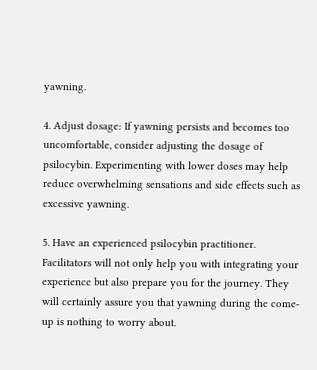yawning.

4. Adjust dosage: If yawning persists and becomes too uncomfortable, consider adjusting the dosage of psilocybin. Experimenting with lower doses may help reduce overwhelming sensations and side effects such as excessive yawning.

5. Have an experienced psilocybin practitioner. Facilitators will not only help you with integrating your experience but also prepare you for the journey. They will certainly assure you that yawning during the come-up is nothing to worry about.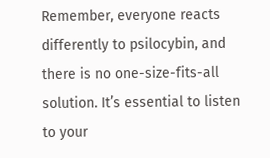Remember, everyone reacts differently to psilocybin, and there is no one-size-fits-all solution. It’s essential to listen to your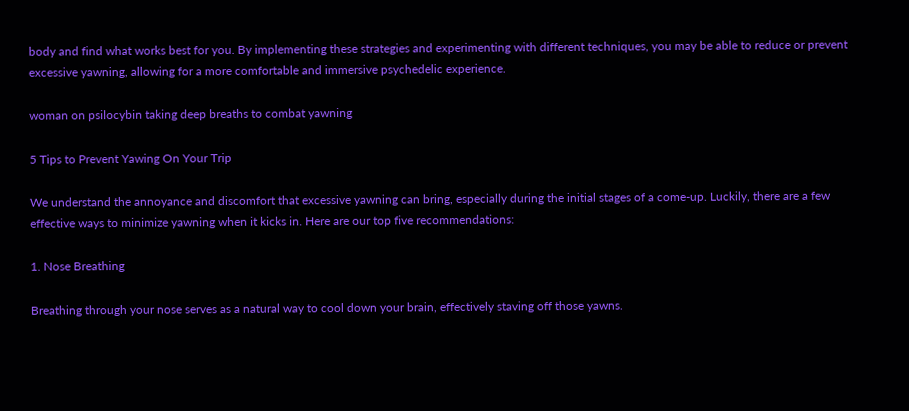body and find what works best for you. By implementing these strategies and experimenting with different techniques, you may be able to reduce or prevent excessive yawning, allowing for a more comfortable and immersive psychedelic experience.

woman on psilocybin taking deep breaths to combat yawning

5 Tips to Prevent Yawing On Your Trip

We understand the annoyance and discomfort that excessive yawning can bring, especially during the initial stages of a come-up. Luckily, there are a few effective ways to minimize yawning when it kicks in. Here are our top five recommendations:

1. Nose Breathing

Breathing through your nose serves as a natural way to cool down your brain, effectively staving off those yawns.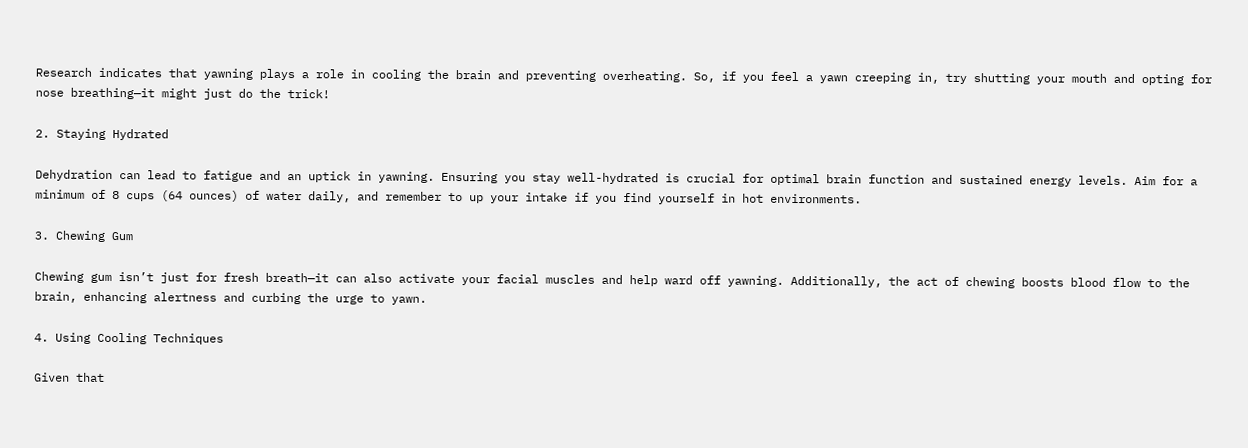Research indicates that yawning plays a role in cooling the brain and preventing overheating. So, if you feel a yawn creeping in, try shutting your mouth and opting for nose breathing—it might just do the trick!

2. Staying Hydrated

Dehydration can lead to fatigue and an uptick in yawning. Ensuring you stay well-hydrated is crucial for optimal brain function and sustained energy levels. Aim for a minimum of 8 cups (64 ounces) of water daily, and remember to up your intake if you find yourself in hot environments.

3. Chewing Gum

Chewing gum isn’t just for fresh breath—it can also activate your facial muscles and help ward off yawning. Additionally, the act of chewing boosts blood flow to the brain, enhancing alertness and curbing the urge to yawn.

4. Using Cooling Techniques

Given that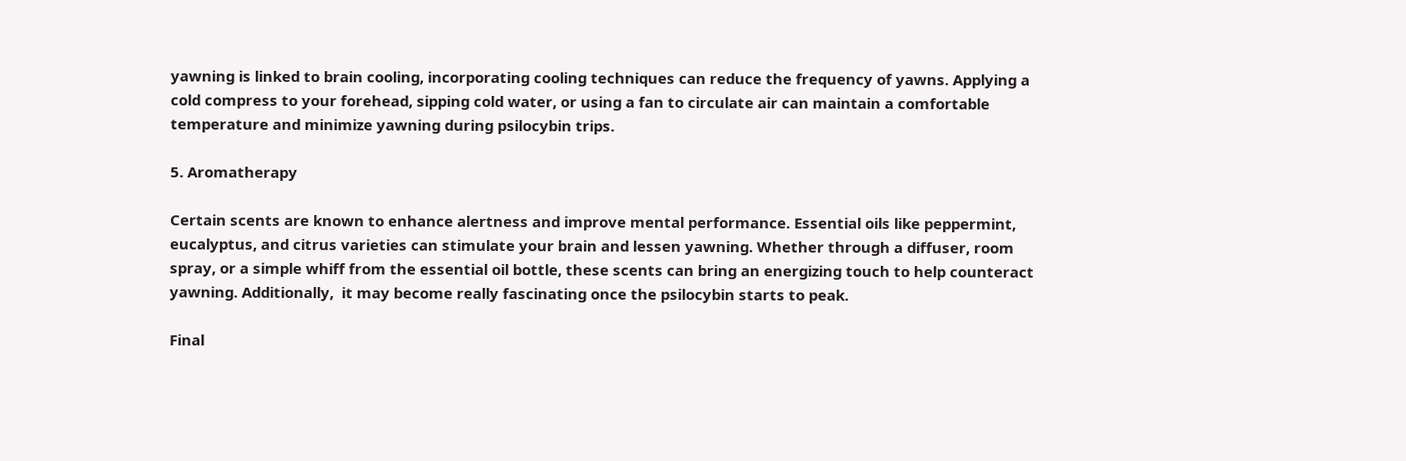yawning is linked to brain cooling, incorporating cooling techniques can reduce the frequency of yawns. Applying a cold compress to your forehead, sipping cold water, or using a fan to circulate air can maintain a comfortable temperature and minimize yawning during psilocybin trips.

5. Aromatherapy

Certain scents are known to enhance alertness and improve mental performance. Essential oils like peppermint, eucalyptus, and citrus varieties can stimulate your brain and lessen yawning. Whether through a diffuser, room spray, or a simple whiff from the essential oil bottle, these scents can bring an energizing touch to help counteract yawning. Additionally,  it may become really fascinating once the psilocybin starts to peak.

Final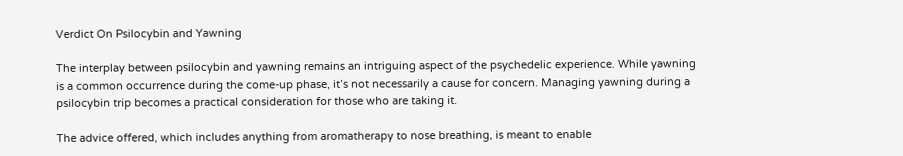Verdict On Psilocybin and Yawning

The interplay between psilocybin and yawning remains an intriguing aspect of the psychedelic experience. While yawning is a common occurrence during the come-up phase, it’s not necessarily a cause for concern. Managing yawning during a psilocybin trip becomes a practical consideration for those who are taking it.

The advice offered, which includes anything from aromatherapy to nose breathing, is meant to enable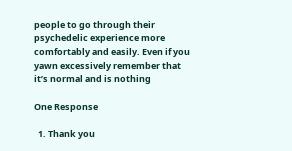people to go through their psychedelic experience more comfortably and easily. Even if you yawn excessively remember that it’s normal and is nothing

One Response

  1. Thank you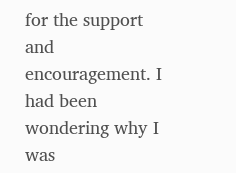for the support and encouragement. I had been wondering why I was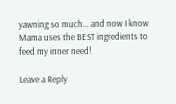yawning so much… and now I know Mama uses the BEST ingredients to feed my inner need!

Leave a Reply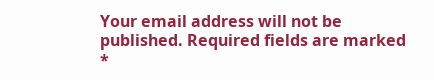Your email address will not be published. Required fields are marked *